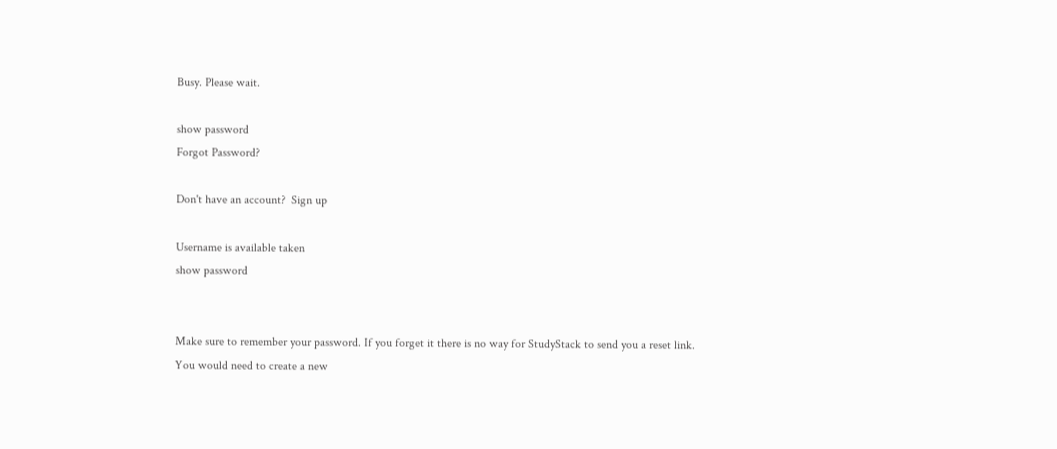Busy. Please wait.

show password
Forgot Password?

Don't have an account?  Sign up

Username is available taken
show password


Make sure to remember your password. If you forget it there is no way for StudyStack to send you a reset link. You would need to create a new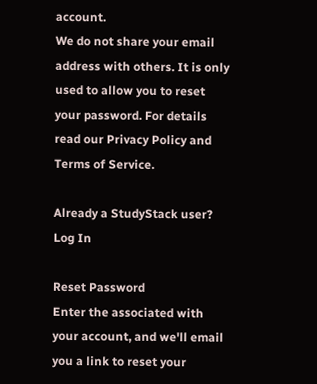account.
We do not share your email address with others. It is only used to allow you to reset your password. For details read our Privacy Policy and Terms of Service.

Already a StudyStack user? Log In

Reset Password
Enter the associated with your account, and we'll email you a link to reset your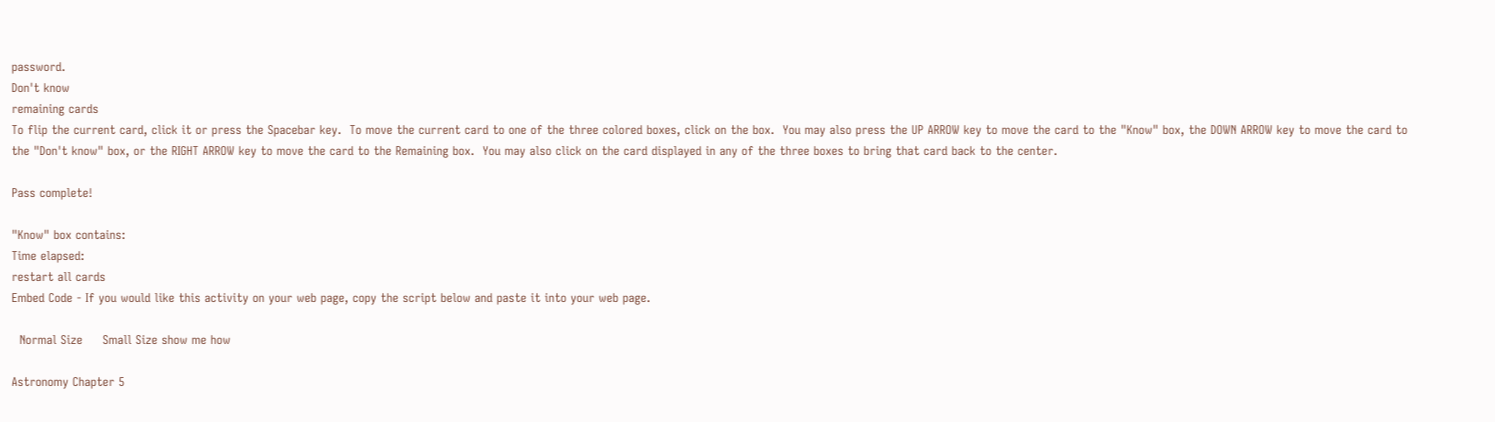password.
Don't know
remaining cards
To flip the current card, click it or press the Spacebar key.  To move the current card to one of the three colored boxes, click on the box.  You may also press the UP ARROW key to move the card to the "Know" box, the DOWN ARROW key to move the card to the "Don't know" box, or the RIGHT ARROW key to move the card to the Remaining box.  You may also click on the card displayed in any of the three boxes to bring that card back to the center.

Pass complete!

"Know" box contains:
Time elapsed:
restart all cards
Embed Code - If you would like this activity on your web page, copy the script below and paste it into your web page.

  Normal Size     Small Size show me how

Astronomy Chapter 5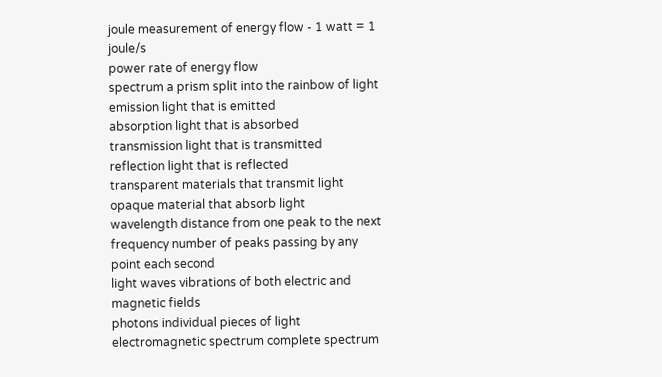joule measurement of energy flow - 1 watt = 1 joule/s
power rate of energy flow
spectrum a prism split into the rainbow of light
emission light that is emitted
absorption light that is absorbed
transmission light that is transmitted
reflection light that is reflected
transparent materials that transmit light
opaque material that absorb light
wavelength distance from one peak to the next
frequency number of peaks passing by any point each second
light waves vibrations of both electric and magnetic fields
photons individual pieces of light
electromagnetic spectrum complete spectrum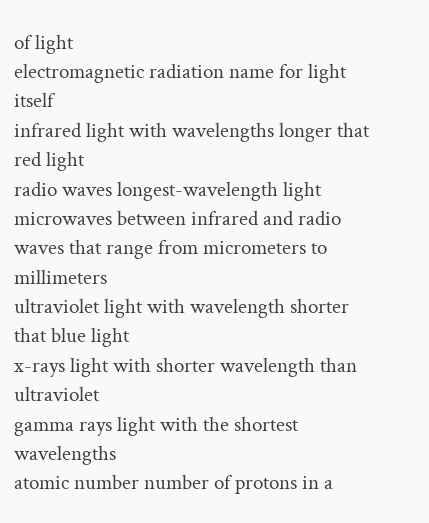of light
electromagnetic radiation name for light itself
infrared light with wavelengths longer that red light
radio waves longest-wavelength light
microwaves between infrared and radio waves that range from micrometers to millimeters
ultraviolet light with wavelength shorter that blue light
x-rays light with shorter wavelength than ultraviolet
gamma rays light with the shortest wavelengths
atomic number number of protons in a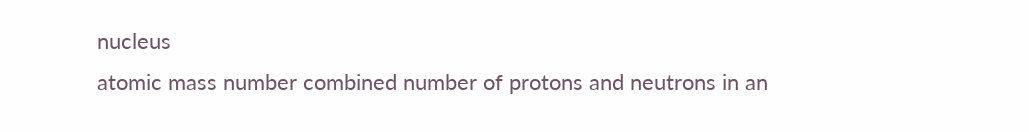nucleus
atomic mass number combined number of protons and neutrons in an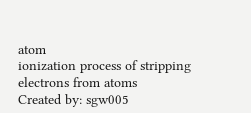atom
ionization process of stripping electrons from atoms
Created by: sgw005